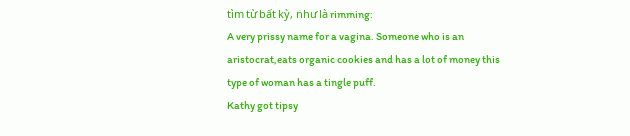tìm từ bất kỳ, như là rimming:
A very prissy name for a vagina. Someone who is an aristocrat,eats organic cookies and has a lot of money this type of woman has a tingle puff.
Kathy got tipsy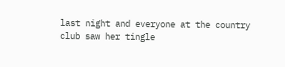last night and everyone at the country club saw her tingle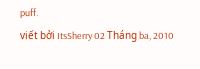puff.
viết bởi ItsSherry 02 Tháng ba, 2010